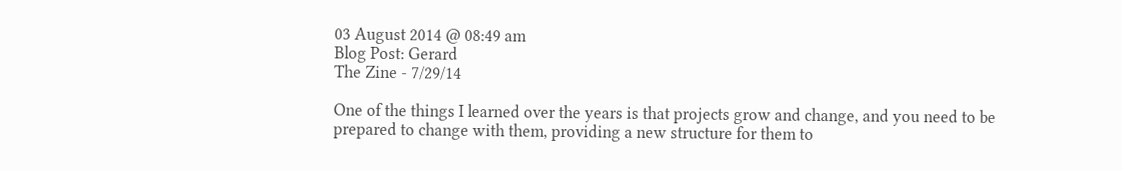03 August 2014 @ 08:49 am
Blog Post: Gerard
The Zine - 7/29/14

One of the things I learned over the years is that projects grow and change, and you need to be prepared to change with them, providing a new structure for them to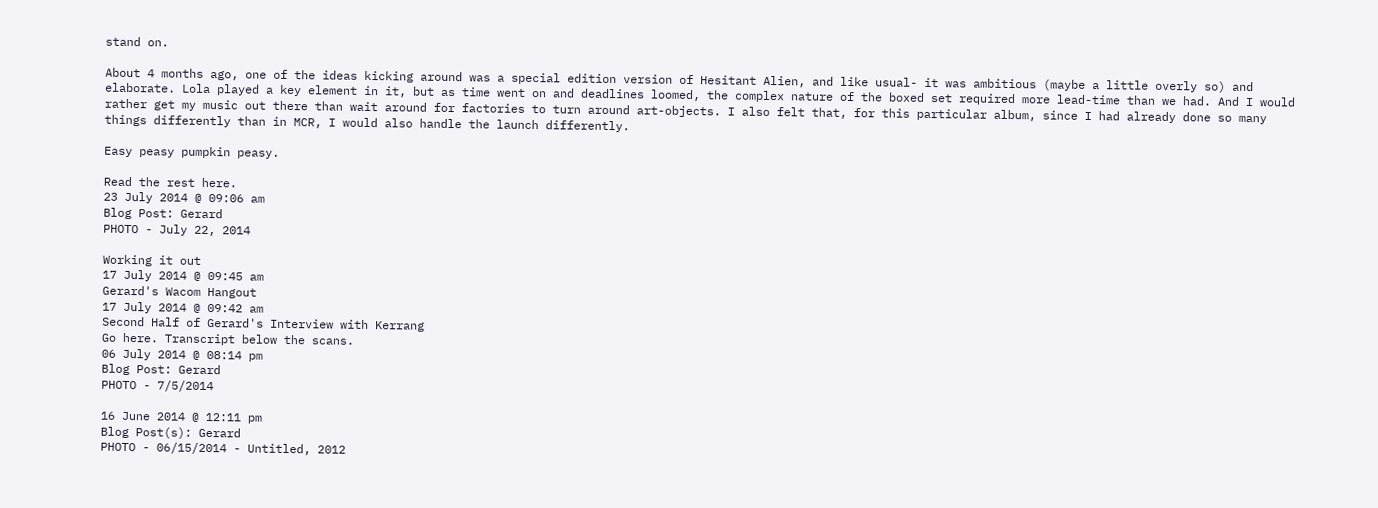stand on.

About 4 months ago, one of the ideas kicking around was a special edition version of Hesitant Alien, and like usual- it was ambitious (maybe a little overly so) and elaborate. Lola played a key element in it, but as time went on and deadlines loomed, the complex nature of the boxed set required more lead-time than we had. And I would rather get my music out there than wait around for factories to turn around art-objects. I also felt that, for this particular album, since I had already done so many things differently than in MCR, I would also handle the launch differently.

Easy peasy pumpkin peasy.

Read the rest here.
23 July 2014 @ 09:06 am
Blog Post: Gerard
PHOTO - July 22, 2014

Working it out
17 July 2014 @ 09:45 am
Gerard's Wacom Hangout
17 July 2014 @ 09:42 am
Second Half of Gerard's Interview with Kerrang
Go here. Transcript below the scans.
06 July 2014 @ 08:14 pm
Blog Post: Gerard
PHOTO - 7/5/2014

16 June 2014 @ 12:11 pm
Blog Post(s): Gerard
PHOTO - 06/15/2014 - Untitled, 2012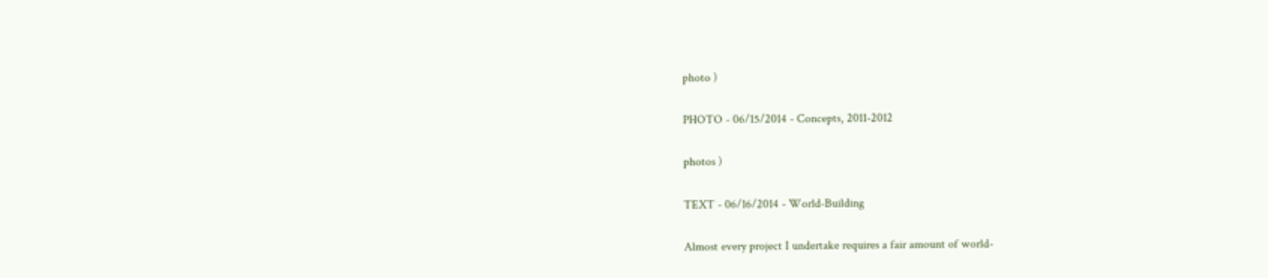photo )

PHOTO - 06/15/2014 - Concepts, 2011-2012

photos )

TEXT - 06/16/2014 - World-Building

Almost every project I undertake requires a fair amount of world-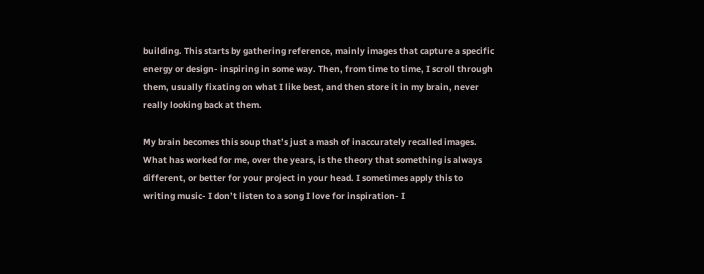building. This starts by gathering reference, mainly images that capture a specific energy or design- inspiring in some way. Then, from time to time, I scroll through them, usually fixating on what I like best, and then store it in my brain, never really looking back at them.

My brain becomes this soup that’s just a mash of inaccurately recalled images.
What has worked for me, over the years, is the theory that something is always different, or better for your project in your head. I sometimes apply this to writing music- I don’t listen to a song I love for inspiration- I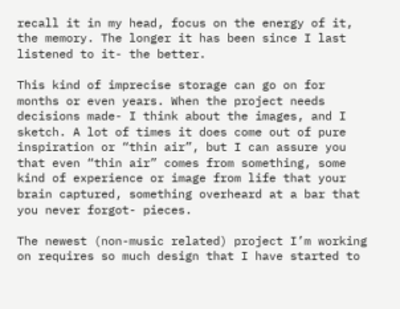recall it in my head, focus on the energy of it, the memory. The longer it has been since I last listened to it- the better.

This kind of imprecise storage can go on for months or even years. When the project needs decisions made- I think about the images, and I sketch. A lot of times it does come out of pure inspiration or “thin air”, but I can assure you that even “thin air” comes from something, some kind of experience or image from life that your brain captured, something overheard at a bar that you never forgot- pieces.

The newest (non-music related) project I’m working on requires so much design that I have started to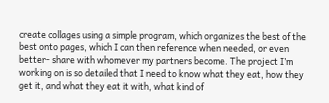create collages using a simple program, which organizes the best of the best onto pages, which I can then reference when needed, or even better- share with whomever my partners become. The project I’m working on is so detailed that I need to know what they eat, how they get it, and what they eat it with, what kind of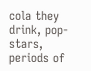cola they drink, pop-stars, periods of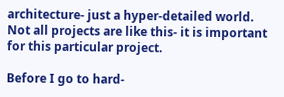architecture- just a hyper-detailed world. Not all projects are like this- it is important for this particular project.

Before I go to hard-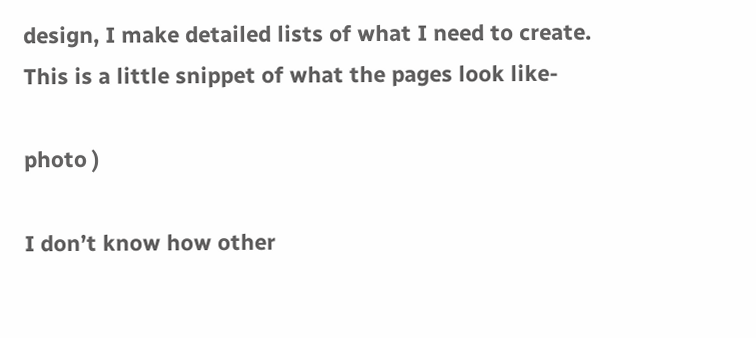design, I make detailed lists of what I need to create.
This is a little snippet of what the pages look like-

photo )

I don’t know how other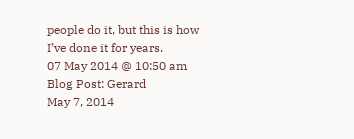people do it, but this is how I’ve done it for years.
07 May 2014 @ 10:50 am
Blog Post: Gerard
May 7, 2014